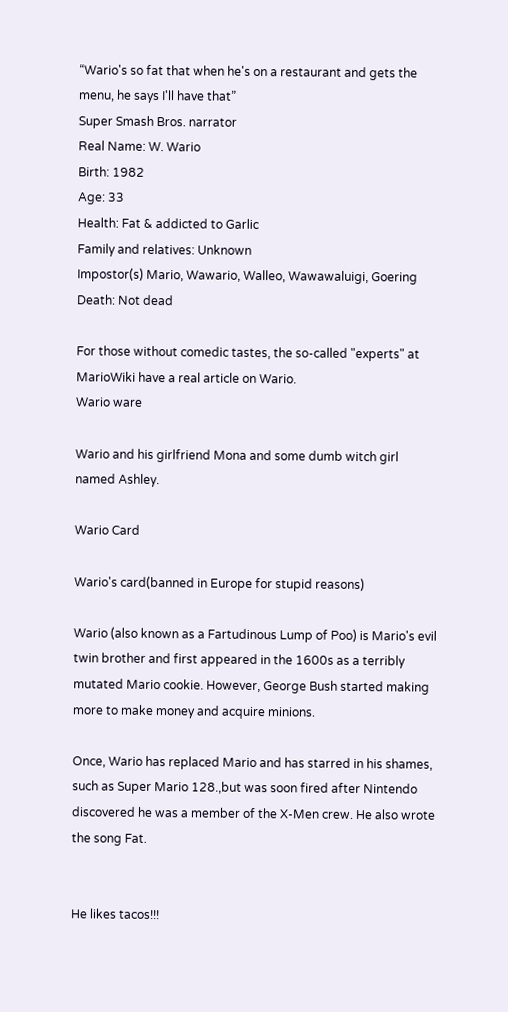“Wario's so fat that when he's on a restaurant and gets the menu, he says I'll have that”
Super Smash Bros. narrator
Real Name: W. Wario
Birth: 1982
Age: 33
Health: Fat & addicted to Garlic
Family and relatives: Unknown
Impostor(s) Mario, Wawario, Walleo, Wawawaluigi, Goering
Death: Not dead

For those without comedic tastes, the so-called "experts" at MarioWiki have a real article on Wario.
Wario ware

Wario and his girlfriend Mona and some dumb witch girl named Ashley.

Wario Card

Wario's card(banned in Europe for stupid reasons)

Wario (also known as a Fartudinous Lump of Poo) is Mario's evil twin brother and first appeared in the 1600s as a terribly mutated Mario cookie. However, George Bush started making more to make money and acquire minions.

Once, Wario has replaced Mario and has starred in his shames, such as Super Mario 128.,but was soon fired after Nintendo discovered he was a member of the X-Men crew. He also wrote the song Fat.


He likes tacos!!!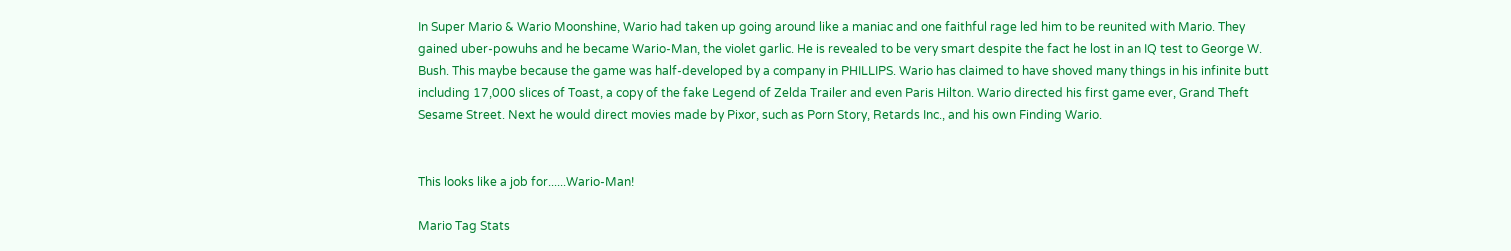In Super Mario & Wario Moonshine, Wario had taken up going around like a maniac and one faithful rage led him to be reunited with Mario. They gained uber-powuhs and he became Wario-Man, the violet garlic. He is revealed to be very smart despite the fact he lost in an IQ test to George W. Bush. This maybe because the game was half-developed by a company in PHILLIPS. Wario has claimed to have shoved many things in his infinite butt including 17,000 slices of Toast, a copy of the fake Legend of Zelda Trailer and even Paris Hilton. Wario directed his first game ever, Grand Theft Sesame Street. Next he would direct movies made by Pixor, such as Porn Story, Retards Inc., and his own Finding Wario.


This looks like a job for......Wario-Man!

Mario Tag Stats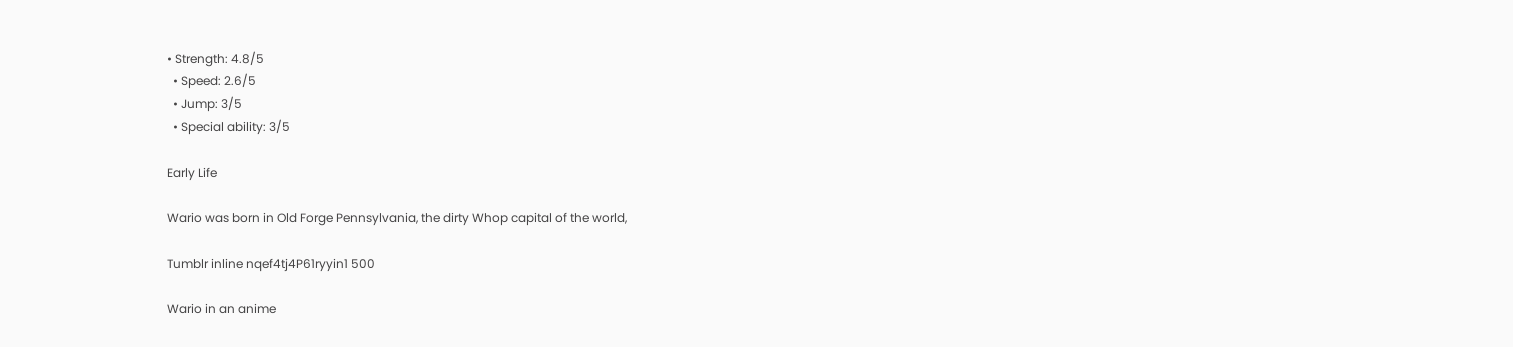• Strength: 4.8/5
  • Speed: 2.6/5
  • Jump: 3/5
  • Special ability: 3/5

Early Life

Wario was born in Old Forge Pennsylvania, the dirty Whop capital of the world,

Tumblr inline nqef4tj4P61ryyin1 500

Wario in an anime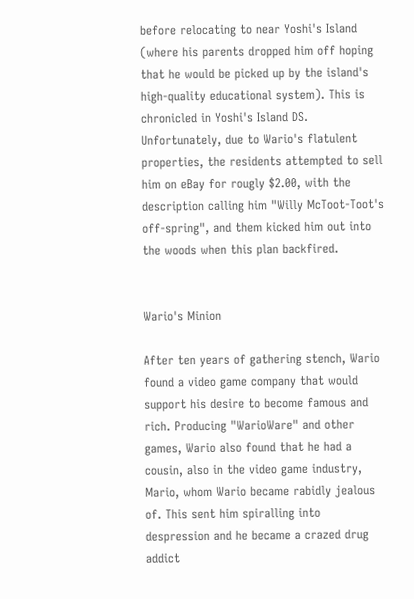before relocating to near Yoshi's Island (where his parents dropped him off hoping that he would be picked up by the island's high-quality educational system). This is chronicled in Yoshi's Island DS. Unfortunately, due to Wario's flatulent properties, the residents attempted to sell him on eBay for rougly $2.00, with the description calling him "Willy McToot-Toot's off-spring", and them kicked him out into the woods when this plan backfired.


Wario's Minion

After ten years of gathering stench, Wario found a video game company that would support his desire to become famous and rich. Producing "WarioWare" and other games, Wario also found that he had a cousin, also in the video game industry, Mario, whom Wario became rabidly jealous of. This sent him spiralling into despression and he became a crazed drug addict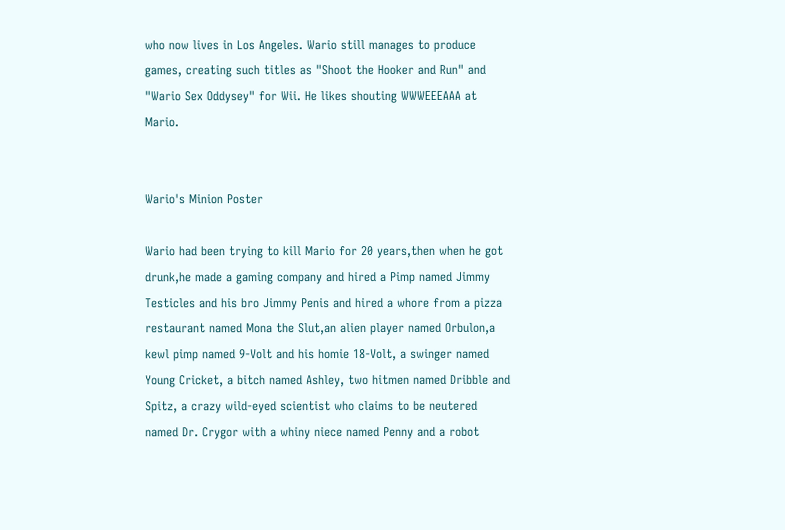who now lives in Los Angeles. Wario still manages to produce games, creating such titles as "Shoot the Hooker and Run" and "Wario Sex Oddysey" for Wii. He likes shouting WWWEEEAAA at Mario.


Wario's Minion Poster

Wario had been trying to kill Mario for 20 years,then when he got drunk,he made a gaming company and hired a Pimp named Jimmy Testicles and his bro Jimmy Penis and hired a whore from a pizza restaurant named Mona the Slut,an alien player named Orbulon,a kewl pimp named 9-Volt and his homie 18-Volt, a swinger named Young Cricket, a bitch named Ashley, two hitmen named Dribble and Spitz, a crazy wild-eyed scientist who claims to be neutered named Dr. Crygor with a whiny niece named Penny and a robot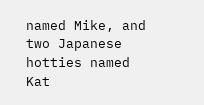named Mike, and two Japanese hotties named Kat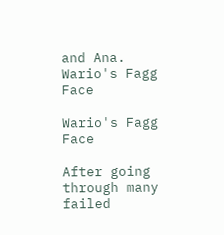and Ana.
Wario's Fagg Face

Wario's Fagg Face

After going through many failed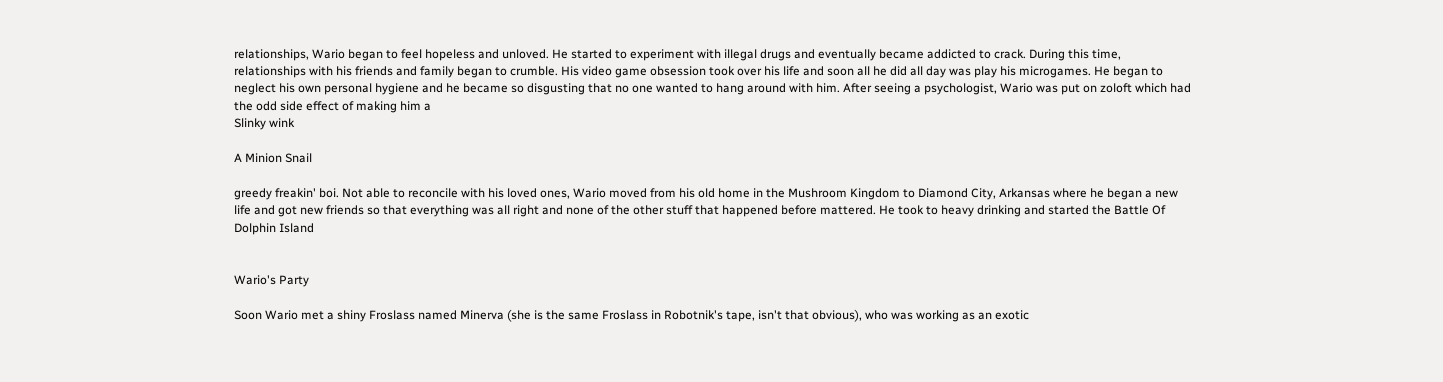relationships, Wario began to feel hopeless and unloved. He started to experiment with illegal drugs and eventually became addicted to crack. During this time, relationships with his friends and family began to crumble. His video game obsession took over his life and soon all he did all day was play his microgames. He began to neglect his own personal hygiene and he became so disgusting that no one wanted to hang around with him. After seeing a psychologist, Wario was put on zoloft which had the odd side effect of making him a
Slinky wink

A Minion Snail

greedy freakin' boi. Not able to reconcile with his loved ones, Wario moved from his old home in the Mushroom Kingdom to Diamond City, Arkansas where he began a new life and got new friends so that everything was all right and none of the other stuff that happened before mattered. He took to heavy drinking and started the Battle Of Dolphin Island


Wario's Party

Soon Wario met a shiny Froslass named Minerva (she is the same Froslass in Robotnik's tape, isn't that obvious), who was working as an exotic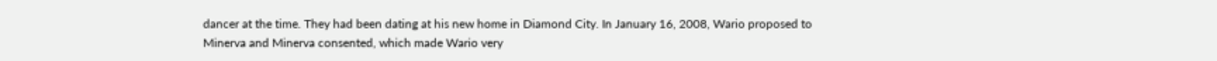dancer at the time. They had been dating at his new home in Diamond City. In January 16, 2008, Wario proposed to Minerva and Minerva consented, which made Wario very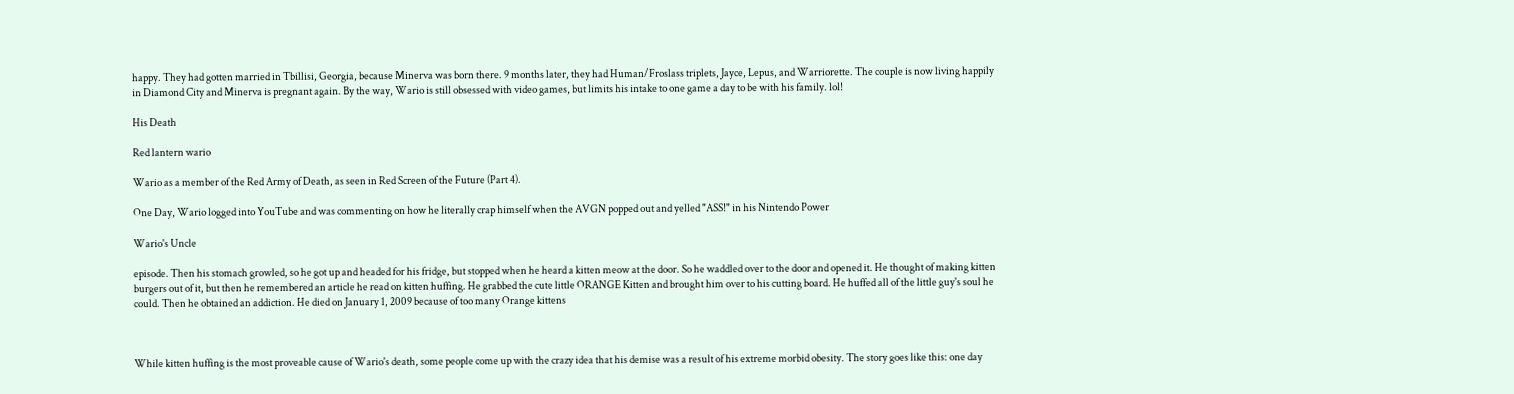happy. They had gotten married in Tbillisi, Georgia, because Minerva was born there. 9 months later, they had Human/Froslass triplets, Jayce, Lepus, and Warriorette. The couple is now living happily in Diamond City and Minerva is pregnant again. By the way, Wario is still obsessed with video games, but limits his intake to one game a day to be with his family. lol!

His Death

Red lantern wario

Wario as a member of the Red Army of Death, as seen in Red Screen of the Future (Part 4).

One Day, Wario logged into YouTube and was commenting on how he literally crap himself when the AVGN popped out and yelled "ASS!" in his Nintendo Power

Wario's Uncle

episode. Then his stomach growled, so he got up and headed for his fridge, but stopped when he heard a kitten meow at the door. So he waddled over to the door and opened it. He thought of making kitten burgers out of it, but then he remembered an article he read on kitten huffing. He grabbed the cute little ORANGE Kitten and brought him over to his cutting board. He huffed all of the little guy's soul he could. Then he obtained an addiction. He died on January 1, 2009 because of too many Orange kittens



While kitten huffing is the most proveable cause of Wario's death, some people come up with the crazy idea that his demise was a result of his extreme morbid obesity. The story goes like this: one day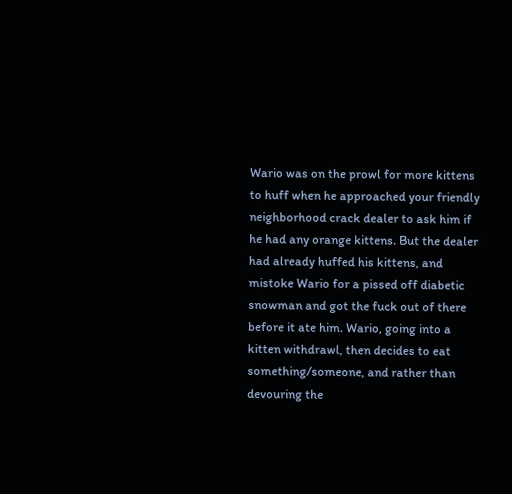Wario was on the prowl for more kittens to huff when he approached your friendly neighborhood crack dealer to ask him if he had any orange kittens. But the dealer had already huffed his kittens, and mistoke Wario for a pissed off diabetic snowman and got the fuck out of there before it ate him. Wario, going into a kitten withdrawl, then decides to eat something/someone, and rather than devouring the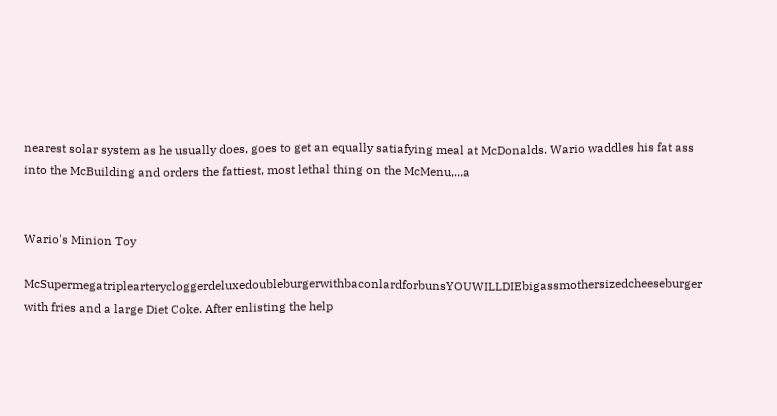nearest solar system as he usually does, goes to get an equally satiafying meal at McDonalds. Wario waddles his fat ass into the McBuilding and orders the fattiest, most lethal thing on the McMenu,...a


Wario's Minion Toy

McSupermegatriplearterycloggerdeluxedoubleburgerwithbaconlardforbunsYOUWILLDIEbigassmothersizedcheeseburger with fries and a large Diet Coke. After enlisting the help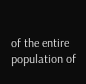of the entire population of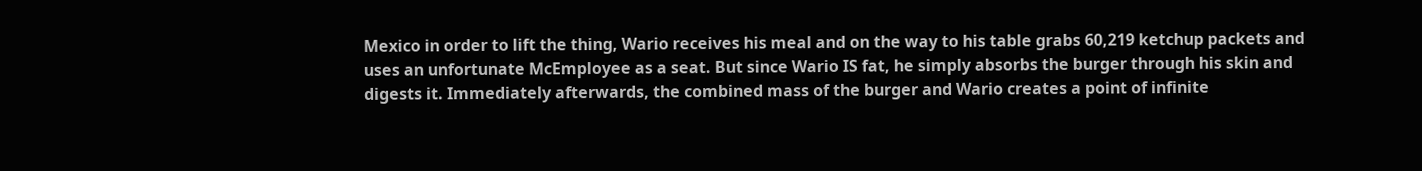Mexico in order to lift the thing, Wario receives his meal and on the way to his table grabs 60,219 ketchup packets and uses an unfortunate McEmployee as a seat. But since Wario IS fat, he simply absorbs the burger through his skin and digests it. Immediately afterwards, the combined mass of the burger and Wario creates a point of infinite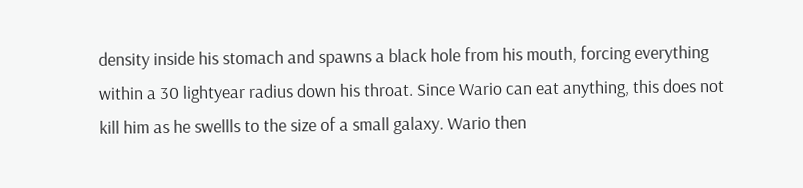density inside his stomach and spawns a black hole from his mouth, forcing everything within a 30 lightyear radius down his throat. Since Wario can eat anything, this does not kill him as he swellls to the size of a small galaxy. Wario then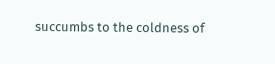succumbs to the coldness of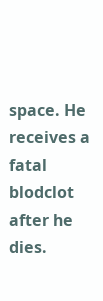space. He receives a fatal blodclot after he dies.